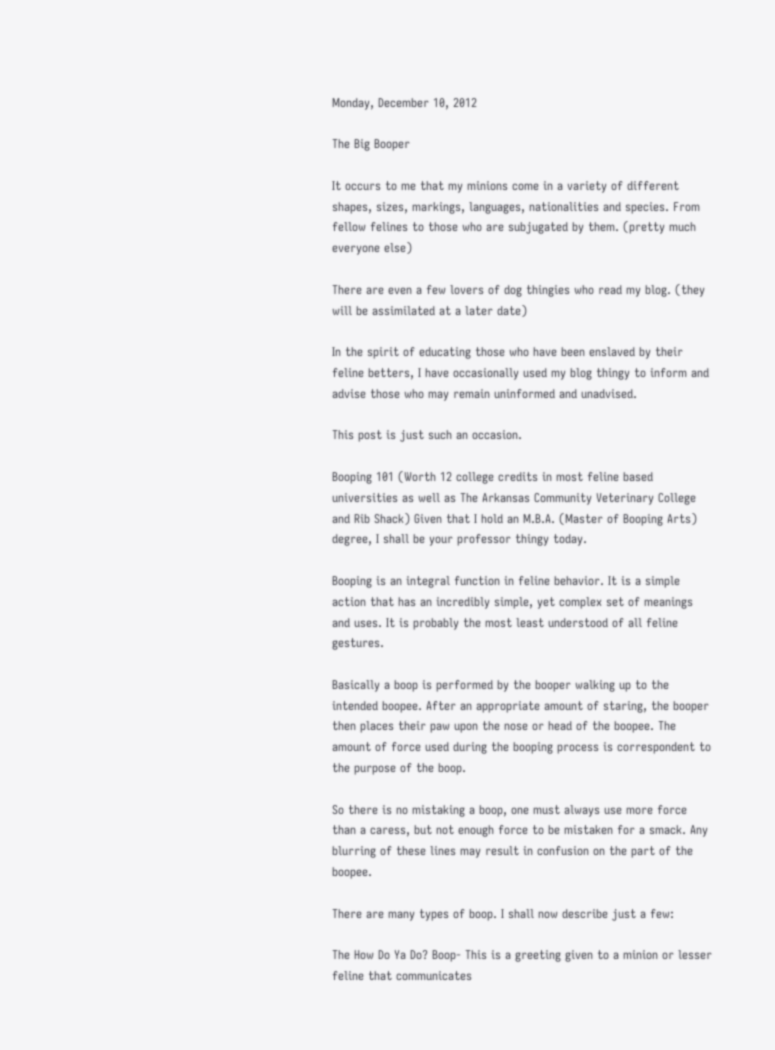Monday, December 10, 2012

The Big Booper

It occurs to me that my minions come in a variety of different shapes, sizes, markings, languages, nationalities and species. From fellow felines to those who are subjugated by them. (pretty much everyone else)

There are even a few lovers of dog thingies who read my blog. (they will be assimilated at a later date)

In the spirit of educating those who have been enslaved by their feline betters, I have occasionally used my blog thingy to inform and advise those who may remain uninformed and unadvised.

This post is just such an occasion.

Booping 101 (Worth 12 college credits in most feline based universities as well as The Arkansas Community Veterinary College and Rib Shack) Given that I hold an M.B.A. (Master of Booping Arts) degree, I shall be your professor thingy today.

Booping is an integral function in feline behavior. It is a simple action that has an incredibly simple, yet complex set of meanings and uses. It is probably the most least understood of all feline gestures.

Basically a boop is performed by the booper walking up to the intended boopee. After an appropriate amount of staring, the booper then places their paw upon the nose or head of the boopee. The amount of force used during the booping process is correspondent to the purpose of the boop.

So there is no mistaking a boop, one must always use more force than a caress, but not enough force to be mistaken for a smack. Any blurring of these lines may result in confusion on the part of the boopee.

There are many types of boop. I shall now describe just a few:

The How Do Ya Do? Boop- This is a greeting given to a minion or lesser feline that communicates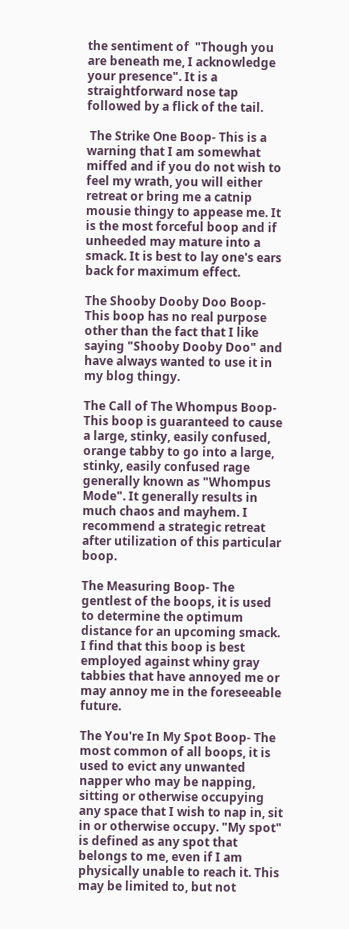the sentiment of  "Though you are beneath me, I acknowledge your presence". It is a straightforward nose tap followed by a flick of the tail.

 The Strike One Boop- This is a warning that I am somewhat miffed and if you do not wish to feel my wrath, you will either retreat or bring me a catnip mousie thingy to appease me. It is the most forceful boop and if unheeded may mature into a smack. It is best to lay one's ears back for maximum effect.

The Shooby Dooby Doo Boop- This boop has no real purpose other than the fact that I like saying "Shooby Dooby Doo" and have always wanted to use it in my blog thingy.

The Call of The Whompus Boop- This boop is guaranteed to cause a large, stinky, easily confused, orange tabby to go into a large, stinky, easily confused rage generally known as "Whompus Mode". It generally results in much chaos and mayhem. I recommend a strategic retreat after utilization of this particular boop.

The Measuring Boop- The gentlest of the boops, it is used to determine the optimum distance for an upcoming smack. I find that this boop is best employed against whiny gray tabbies that have annoyed me or may annoy me in the foreseeable future.

The You're In My Spot Boop- The most common of all boops, it is used to evict any unwanted napper who may be napping, sitting or otherwise occupying any space that I wish to nap in, sit in or otherwise occupy. "My spot" is defined as any spot that belongs to me, even if I am physically unable to reach it. This may be limited to, but not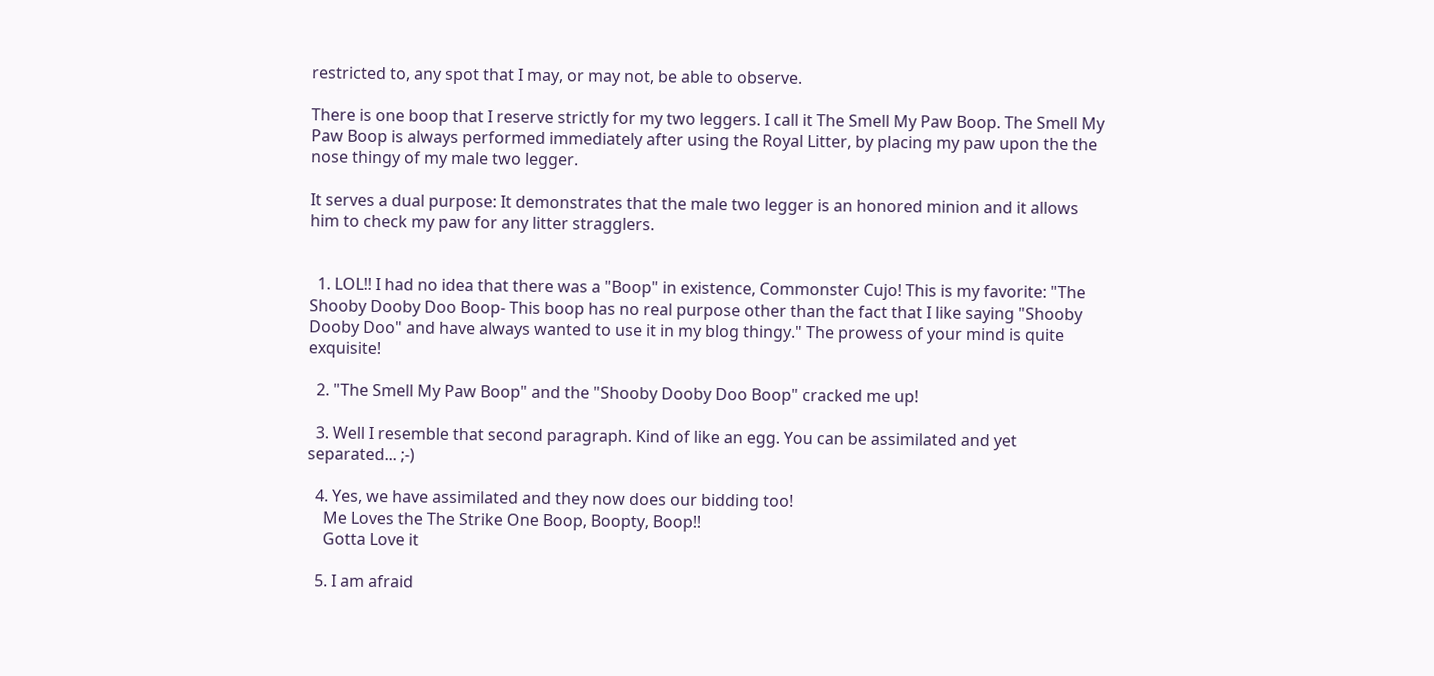restricted to, any spot that I may, or may not, be able to observe.

There is one boop that I reserve strictly for my two leggers. I call it The Smell My Paw Boop. The Smell My Paw Boop is always performed immediately after using the Royal Litter, by placing my paw upon the the nose thingy of my male two legger.

It serves a dual purpose: It demonstrates that the male two legger is an honored minion and it allows him to check my paw for any litter stragglers.


  1. LOL!! I had no idea that there was a "Boop" in existence, Commonster Cujo! This is my favorite: "The Shooby Dooby Doo Boop- This boop has no real purpose other than the fact that I like saying "Shooby Dooby Doo" and have always wanted to use it in my blog thingy." The prowess of your mind is quite exquisite!

  2. "The Smell My Paw Boop" and the "Shooby Dooby Doo Boop" cracked me up!

  3. Well I resemble that second paragraph. Kind of like an egg. You can be assimilated and yet separated... ;-)

  4. Yes, we have assimilated and they now does our bidding too!
    Me Loves the The Strike One Boop, Boopty, Boop!!
    Gotta Love it

  5. I am afraid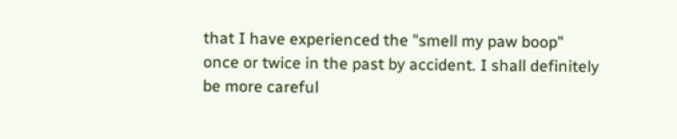that I have experienced the "smell my paw boop" once or twice in the past by accident. I shall definitely be more careful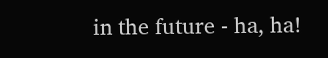in the future - ha, ha!